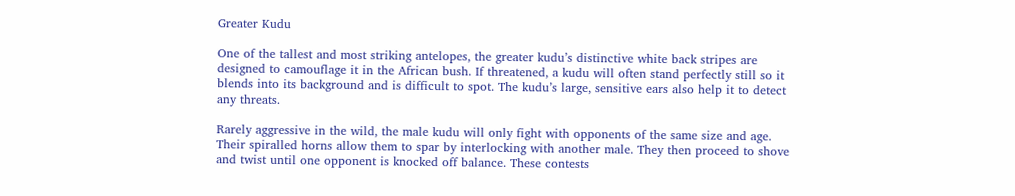Greater Kudu

One of the tallest and most striking antelopes, the greater kudu’s distinctive white back stripes are designed to camouflage it in the African bush. If threatened, a kudu will often stand perfectly still so it blends into its background and is difficult to spot. The kudu’s large, sensitive ears also help it to detect any threats.

Rarely aggressive in the wild, the male kudu will only fight with opponents of the same size and age. Their spiralled horns allow them to spar by interlocking with another male. They then proceed to shove and twist until one opponent is knocked off balance. These contests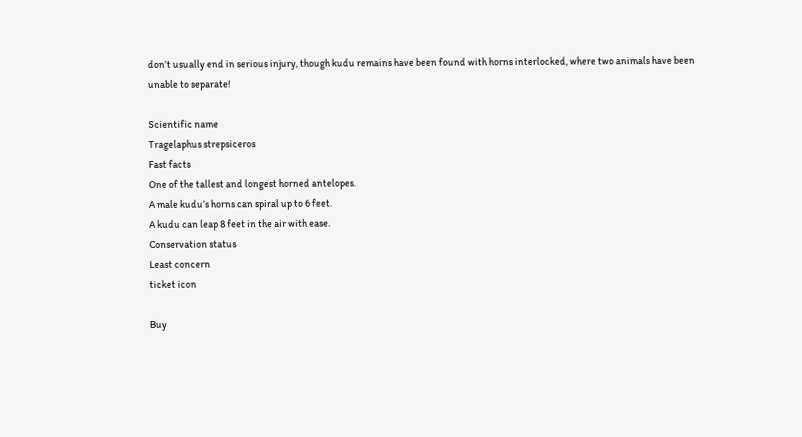don’t usually end in serious injury, though kudu remains have been found with horns interlocked, where two animals have been unable to separate!

Scientific name
Tragelaphus strepsiceros
Fast facts
One of the tallest and longest horned antelopes.
A male kudu’s horns can spiral up to 6 feet.
A kudu can leap 8 feet in the air with ease.
Conservation status
Least concern
ticket icon

Buy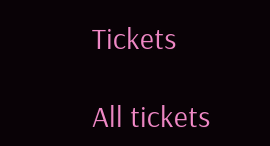Tickets

All tickets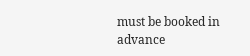must be booked in advance